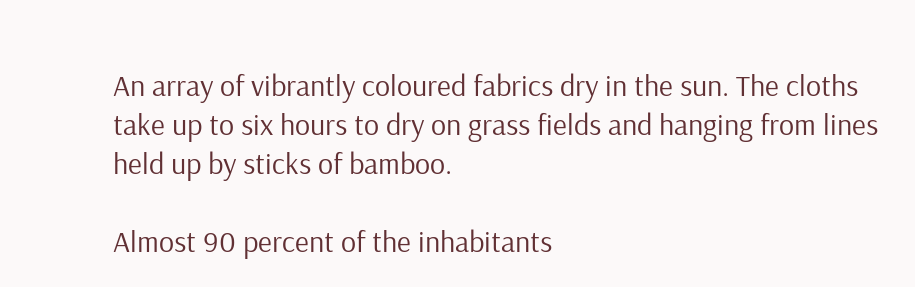An array of vibrantly coloured fabrics dry in the sun. The cloths take up to six hours to dry on grass fields and hanging from lines held up by sticks of bamboo.

Almost 90 percent of the inhabitants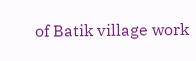of Batik village work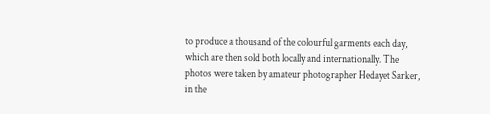to produce a thousand of the colourful garments each day, which are then sold both locally and internationally. The photos were taken by amateur photographer Hedayet Sarker, in the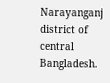Narayanganj district of central Bangladesh.